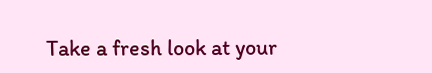Take a fresh look at your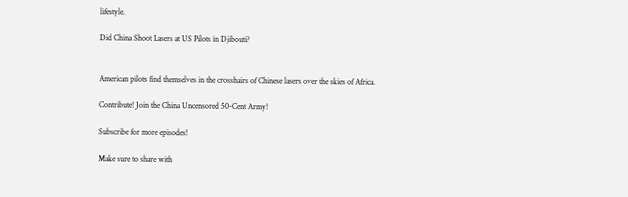lifestyle.

Did China Shoot Lasers at US Pilots in Djibouti?


American pilots find themselves in the crosshairs of Chinese lasers over the skies of Africa.

Contribute! Join the China Uncensored 50-Cent Army!

Subscribe for more episodes!

Make sure to share with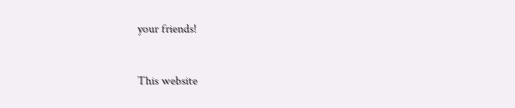your friends!


This website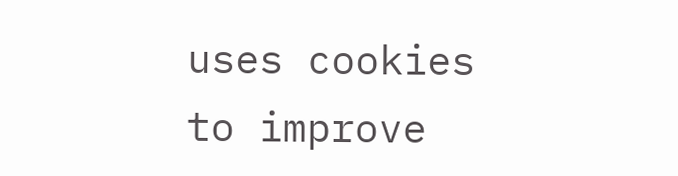uses cookies to improve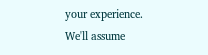your experience. We'll assume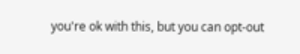you're ok with this, but you can opt-out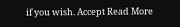if you wish. Accept Read More